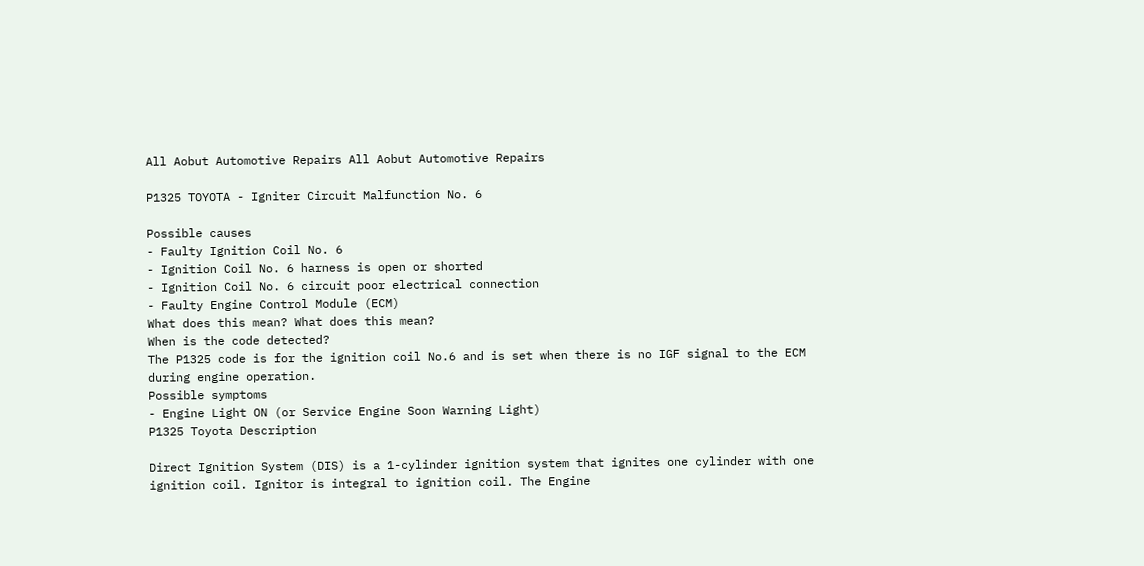All Aobut Automotive Repairs All Aobut Automotive Repairs

P1325 TOYOTA - Igniter Circuit Malfunction No. 6

Possible causes
- Faulty Ignition Coil No. 6
- Ignition Coil No. 6 harness is open or shorted
- Ignition Coil No. 6 circuit poor electrical connection
- Faulty Engine Control Module (ECM)
What does this mean? What does this mean?
When is the code detected?
The P1325 code is for the ignition coil No.6 and is set when there is no IGF signal to the ECM during engine operation.
Possible symptoms
- Engine Light ON (or Service Engine Soon Warning Light)
P1325 Toyota Description

Direct Ignition System (DIS) is a 1-cylinder ignition system that ignites one cylinder with one ignition coil. Ignitor is integral to ignition coil. The Engine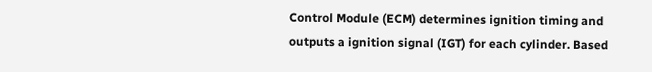Control Module (ECM) determines ignition timing and outputs a ignition signal (IGT) for each cylinder. Based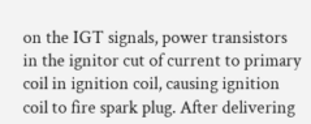on the IGT signals, power transistors in the ignitor cut of current to primary coil in ignition coil, causing ignition coil to fire spark plug. After delivering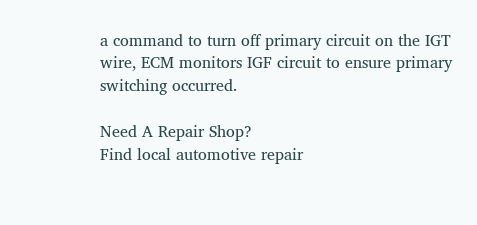a command to turn off primary circuit on the IGT wire, ECM monitors IGF circuit to ensure primary switching occurred.

Need A Repair Shop?
Find local automotive repair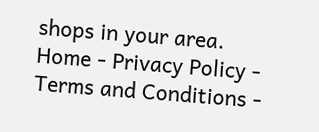shops in your area.
Home - Privacy Policy - Terms and Conditions -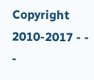Copyright 2010-2017 - - -